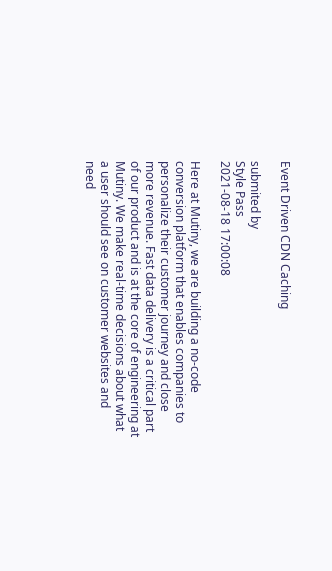Event Driven CDN Caching

submited by
Style Pass
2021-08-18 17:00:08

Here at Mutiny, we are building a no-code conversion platform that enables companies to personalize their customer journey and close more revenue. Fast data delivery is a critical part of our product and is at the core of engineering at Mutiny. We make real-time decisions about what a user should see on customer websites and need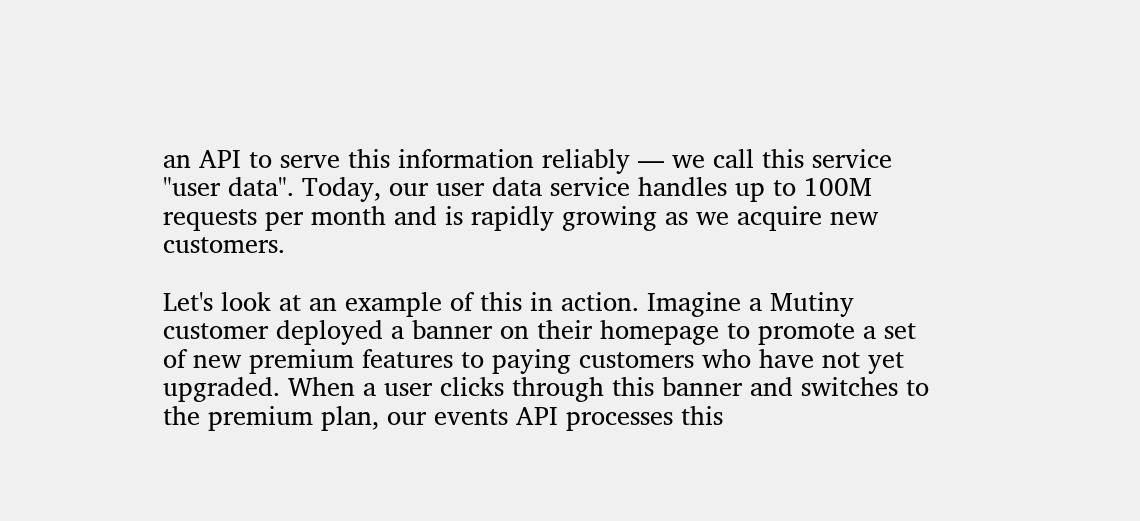an API to serve this information reliably — we call this service "user data". Today, our user data service handles up to 100M requests per month and is rapidly growing as we acquire new customers.

Let's look at an example of this in action. Imagine a Mutiny customer deployed a banner on their homepage to promote a set of new premium features to paying customers who have not yet upgraded. When a user clicks through this banner and switches to the premium plan, our events API processes this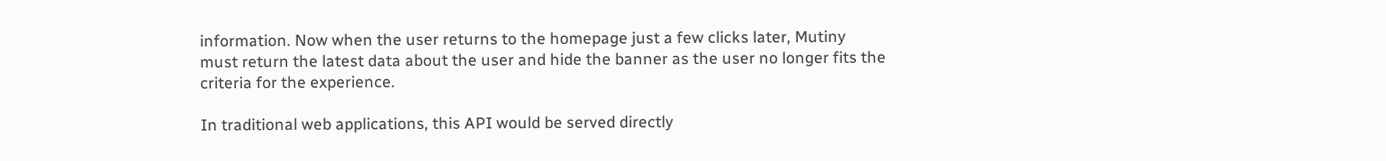information. Now when the user returns to the homepage just a few clicks later, Mutiny must return the latest data about the user and hide the banner as the user no longer fits the criteria for the experience.

In traditional web applications, this API would be served directly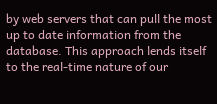by web servers that can pull the most up to date information from the database. This approach lends itself to the real-time nature of our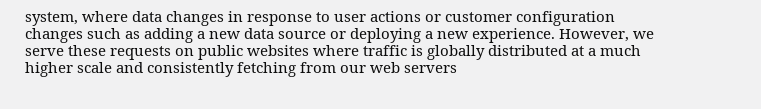system, where data changes in response to user actions or customer configuration changes such as adding a new data source or deploying a new experience. However, we serve these requests on public websites where traffic is globally distributed at a much higher scale and consistently fetching from our web servers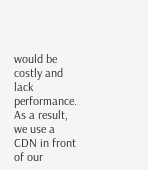would be costly and lack performance. As a result, we use a CDN in front of our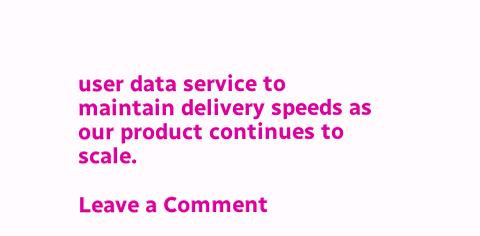user data service to maintain delivery speeds as our product continues to scale.

Leave a Comment